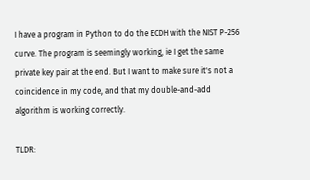I have a program in Python to do the ECDH with the NIST P-256 curve. The program is seemingly working, ie I get the same private key pair at the end. But I want to make sure it's not a coincidence in my code, and that my double-and-add algorithm is working correctly.

TLDR: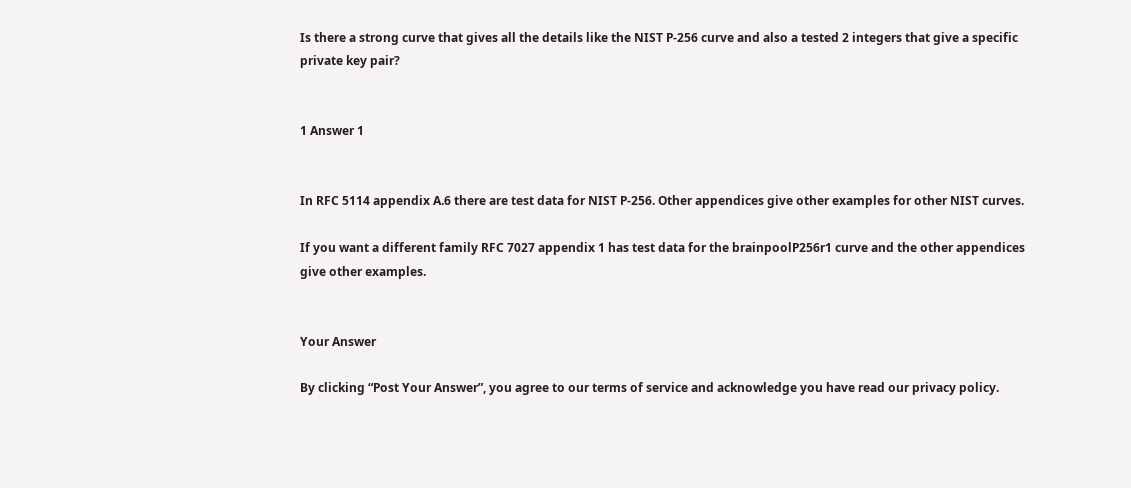Is there a strong curve that gives all the details like the NIST P-256 curve and also a tested 2 integers that give a specific private key pair?


1 Answer 1


In RFC 5114 appendix A.6 there are test data for NIST P-256. Other appendices give other examples for other NIST curves.

If you want a different family RFC 7027 appendix 1 has test data for the brainpoolP256r1 curve and the other appendices give other examples.


Your Answer

By clicking “Post Your Answer”, you agree to our terms of service and acknowledge you have read our privacy policy.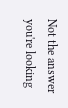Not the answer you're looking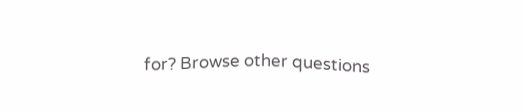for? Browse other questions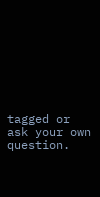tagged or ask your own question.